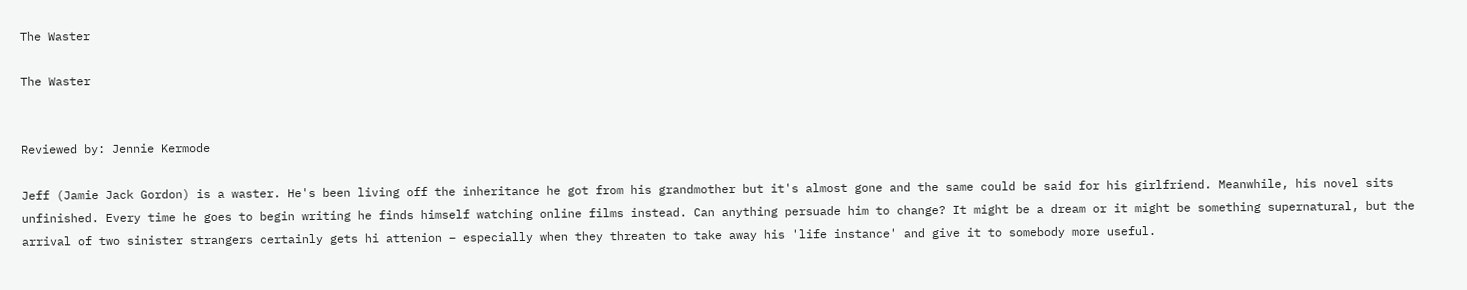The Waster

The Waster


Reviewed by: Jennie Kermode

Jeff (Jamie Jack Gordon) is a waster. He's been living off the inheritance he got from his grandmother but it's almost gone and the same could be said for his girlfriend. Meanwhile, his novel sits unfinished. Every time he goes to begin writing he finds himself watching online films instead. Can anything persuade him to change? It might be a dream or it might be something supernatural, but the arrival of two sinister strangers certainly gets hi attenion – especially when they threaten to take away his 'life instance' and give it to somebody more useful.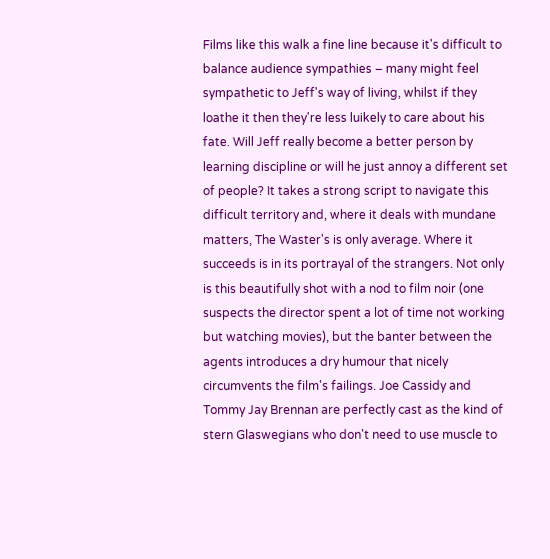Films like this walk a fine line because it's difficult to balance audience sympathies – many might feel sympathetic to Jeff's way of living, whilst if they loathe it then they're less luikely to care about his fate. Will Jeff really become a better person by learning discipline or will he just annoy a different set of people? It takes a strong script to navigate this difficult territory and, where it deals with mundane matters, The Waster's is only average. Where it succeeds is in its portrayal of the strangers. Not only is this beautifully shot with a nod to film noir (one suspects the director spent a lot of time not working but watching movies), but the banter between the agents introduces a dry humour that nicely circumvents the film's failings. Joe Cassidy and Tommy Jay Brennan are perfectly cast as the kind of stern Glaswegians who don't need to use muscle to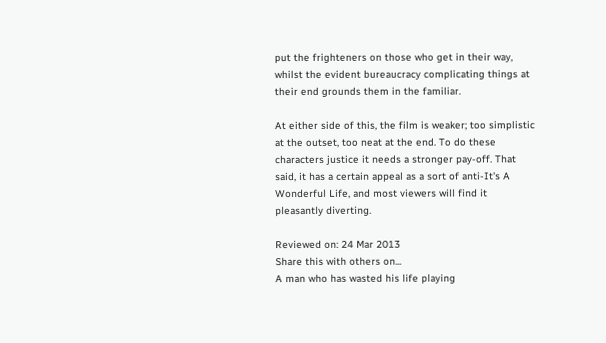put the frighteners on those who get in their way, whilst the evident bureaucracy complicating things at their end grounds them in the familiar.

At either side of this, the film is weaker; too simplistic at the outset, too neat at the end. To do these characters justice it needs a stronger pay-off. That said, it has a certain appeal as a sort of anti-It's A Wonderful Life, and most viewers will find it pleasantly diverting.

Reviewed on: 24 Mar 2013
Share this with others on...
A man who has wasted his life playing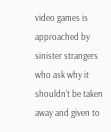video games is approached by sinister strangers who ask why it shouldn't be taken away and given to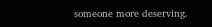someone more deserving.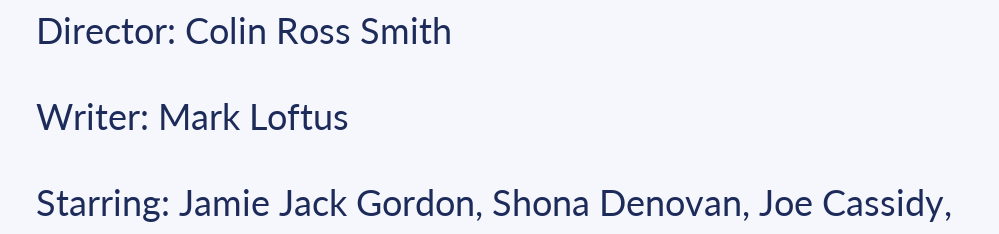Director: Colin Ross Smith

Writer: Mark Loftus

Starring: Jamie Jack Gordon, Shona Denovan, Joe Cassidy,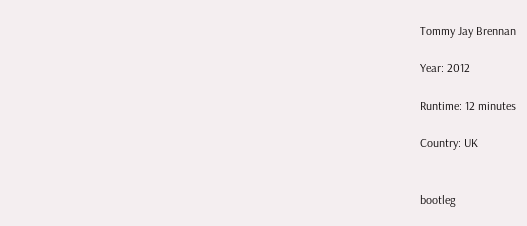Tommy Jay Brennan

Year: 2012

Runtime: 12 minutes

Country: UK


bootleg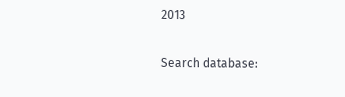2013

Search database: